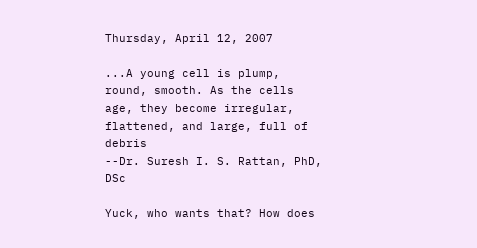Thursday, April 12, 2007

...A young cell is plump, round, smooth. As the cells age, they become irregular, flattened, and large, full of debris
--Dr. Suresh I. S. Rattan, PhD, DSc

Yuck, who wants that? How does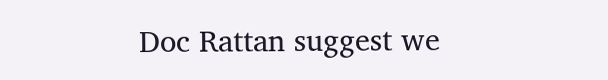Doc Rattan suggest we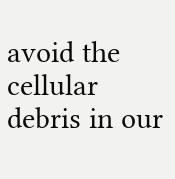avoid the cellular debris in our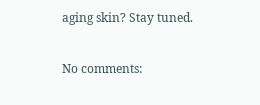aging skin? Stay tuned.

No comments: